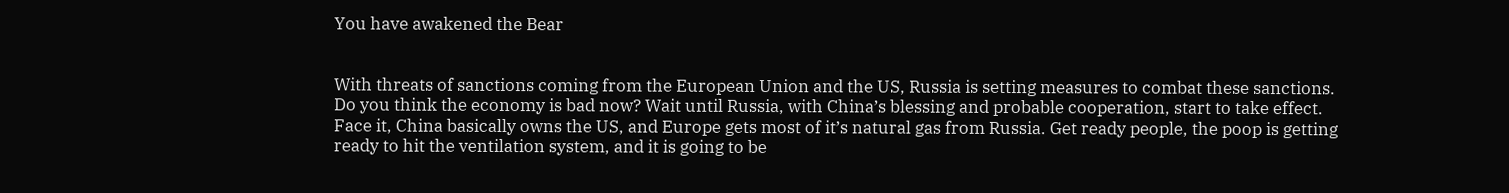You have awakened the Bear


With threats of sanctions coming from the European Union and the US, Russia is setting measures to combat these sanctions. Do you think the economy is bad now? Wait until Russia, with China’s blessing and probable cooperation, start to take effect. Face it, China basically owns the US, and Europe gets most of it’s natural gas from Russia. Get ready people, the poop is getting ready to hit the ventilation system, and it is going to be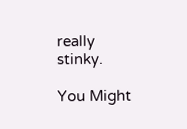really stinky.

You Might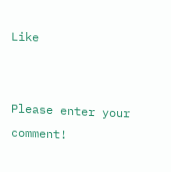Like


Please enter your comment!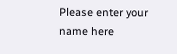Please enter your name here